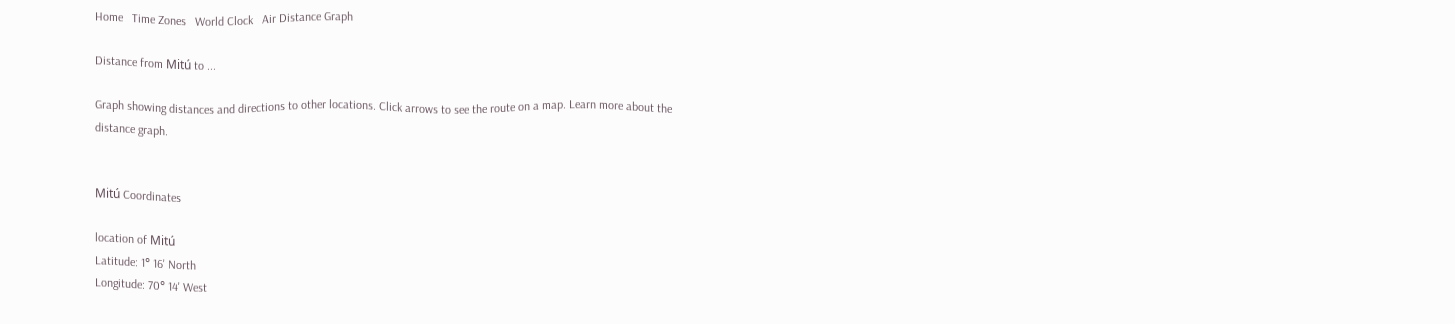Home   Time Zones   World Clock   Air Distance Graph

Distance from Mitú to ...

Graph showing distances and directions to other locations. Click arrows to see the route on a map. Learn more about the distance graph.


Mitú Coordinates

location of Mitú
Latitude: 1° 16' North
Longitude: 70° 14' West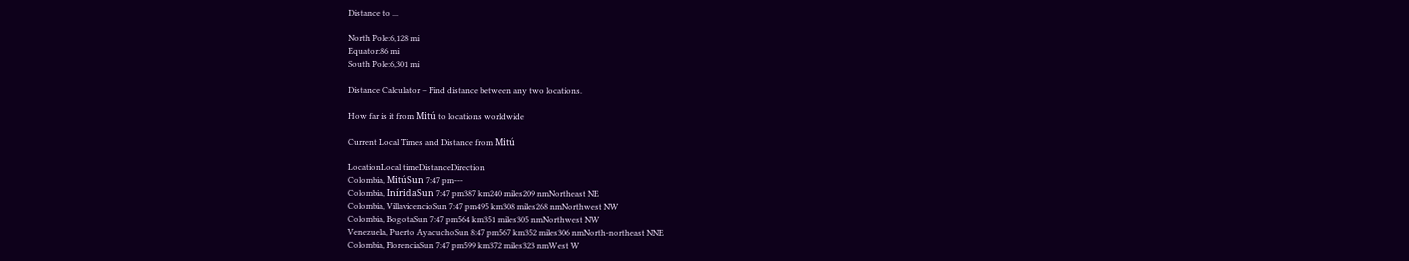Distance to ...

North Pole:6,128 mi
Equator:86 mi
South Pole:6,301 mi

Distance Calculator – Find distance between any two locations.

How far is it from Mitú to locations worldwide

Current Local Times and Distance from Mitú

LocationLocal timeDistanceDirection
Colombia, MitúSun 7:47 pm---
Colombia, IníridaSun 7:47 pm387 km240 miles209 nmNortheast NE
Colombia, VillavicencioSun 7:47 pm495 km308 miles268 nmNorthwest NW
Colombia, BogotaSun 7:47 pm564 km351 miles305 nmNorthwest NW
Venezuela, Puerto AyacuchoSun 8:47 pm567 km352 miles306 nmNorth-northeast NNE
Colombia, FlorenciaSun 7:47 pm599 km372 miles323 nmWest W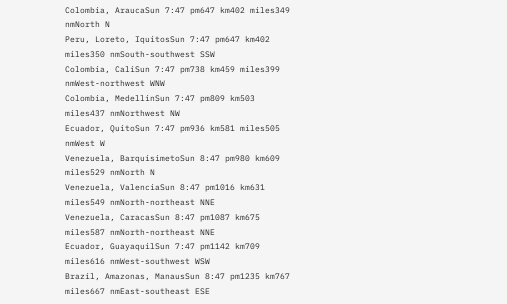Colombia, AraucaSun 7:47 pm647 km402 miles349 nmNorth N
Peru, Loreto, IquitosSun 7:47 pm647 km402 miles350 nmSouth-southwest SSW
Colombia, CaliSun 7:47 pm738 km459 miles399 nmWest-northwest WNW
Colombia, MedellinSun 7:47 pm809 km503 miles437 nmNorthwest NW
Ecuador, QuitoSun 7:47 pm936 km581 miles505 nmWest W
Venezuela, BarquisimetoSun 8:47 pm980 km609 miles529 nmNorth N
Venezuela, ValenciaSun 8:47 pm1016 km631 miles549 nmNorth-northeast NNE
Venezuela, CaracasSun 8:47 pm1087 km675 miles587 nmNorth-northeast NNE
Ecuador, GuayaquilSun 7:47 pm1142 km709 miles616 nmWest-southwest WSW
Brazil, Amazonas, ManausSun 8:47 pm1235 km767 miles667 nmEast-southeast ESE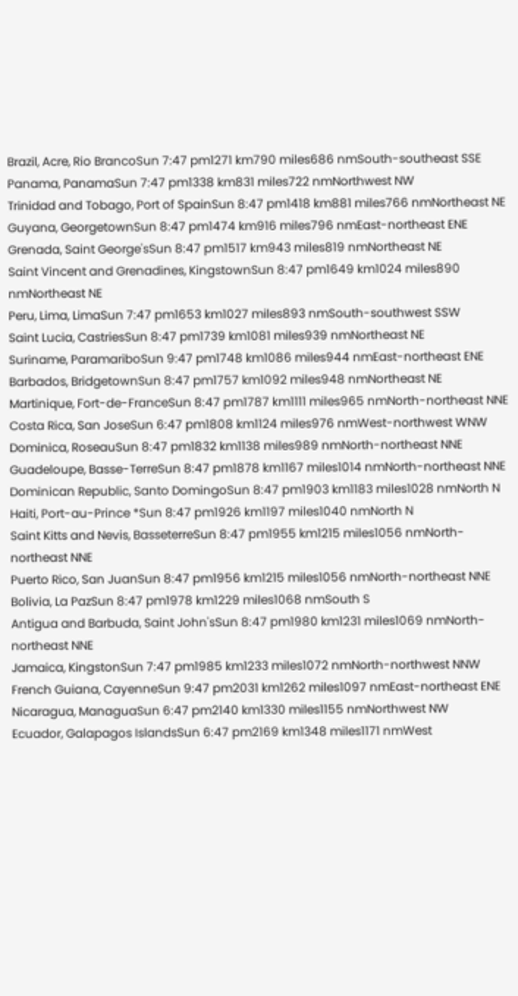Brazil, Acre, Rio BrancoSun 7:47 pm1271 km790 miles686 nmSouth-southeast SSE
Panama, PanamaSun 7:47 pm1338 km831 miles722 nmNorthwest NW
Trinidad and Tobago, Port of SpainSun 8:47 pm1418 km881 miles766 nmNortheast NE
Guyana, GeorgetownSun 8:47 pm1474 km916 miles796 nmEast-northeast ENE
Grenada, Saint George'sSun 8:47 pm1517 km943 miles819 nmNortheast NE
Saint Vincent and Grenadines, KingstownSun 8:47 pm1649 km1024 miles890 nmNortheast NE
Peru, Lima, LimaSun 7:47 pm1653 km1027 miles893 nmSouth-southwest SSW
Saint Lucia, CastriesSun 8:47 pm1739 km1081 miles939 nmNortheast NE
Suriname, ParamariboSun 9:47 pm1748 km1086 miles944 nmEast-northeast ENE
Barbados, BridgetownSun 8:47 pm1757 km1092 miles948 nmNortheast NE
Martinique, Fort-de-FranceSun 8:47 pm1787 km1111 miles965 nmNorth-northeast NNE
Costa Rica, San JoseSun 6:47 pm1808 km1124 miles976 nmWest-northwest WNW
Dominica, RoseauSun 8:47 pm1832 km1138 miles989 nmNorth-northeast NNE
Guadeloupe, Basse-TerreSun 8:47 pm1878 km1167 miles1014 nmNorth-northeast NNE
Dominican Republic, Santo DomingoSun 8:47 pm1903 km1183 miles1028 nmNorth N
Haiti, Port-au-Prince *Sun 8:47 pm1926 km1197 miles1040 nmNorth N
Saint Kitts and Nevis, BasseterreSun 8:47 pm1955 km1215 miles1056 nmNorth-northeast NNE
Puerto Rico, San JuanSun 8:47 pm1956 km1215 miles1056 nmNorth-northeast NNE
Bolivia, La PazSun 8:47 pm1978 km1229 miles1068 nmSouth S
Antigua and Barbuda, Saint John'sSun 8:47 pm1980 km1231 miles1069 nmNorth-northeast NNE
Jamaica, KingstonSun 7:47 pm1985 km1233 miles1072 nmNorth-northwest NNW
French Guiana, CayenneSun 9:47 pm2031 km1262 miles1097 nmEast-northeast ENE
Nicaragua, ManaguaSun 6:47 pm2140 km1330 miles1155 nmNorthwest NW
Ecuador, Galapagos IslandsSun 6:47 pm2169 km1348 miles1171 nmWest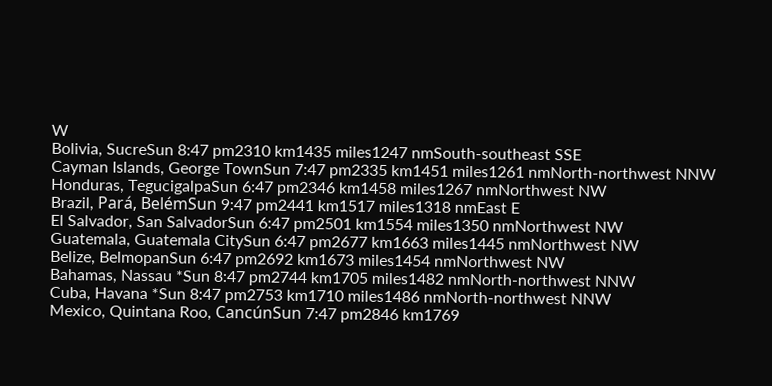W
Bolivia, SucreSun 8:47 pm2310 km1435 miles1247 nmSouth-southeast SSE
Cayman Islands, George TownSun 7:47 pm2335 km1451 miles1261 nmNorth-northwest NNW
Honduras, TegucigalpaSun 6:47 pm2346 km1458 miles1267 nmNorthwest NW
Brazil, Pará, BelémSun 9:47 pm2441 km1517 miles1318 nmEast E
El Salvador, San SalvadorSun 6:47 pm2501 km1554 miles1350 nmNorthwest NW
Guatemala, Guatemala CitySun 6:47 pm2677 km1663 miles1445 nmNorthwest NW
Belize, BelmopanSun 6:47 pm2692 km1673 miles1454 nmNorthwest NW
Bahamas, Nassau *Sun 8:47 pm2744 km1705 miles1482 nmNorth-northwest NNW
Cuba, Havana *Sun 8:47 pm2753 km1710 miles1486 nmNorth-northwest NNW
Mexico, Quintana Roo, CancúnSun 7:47 pm2846 km1769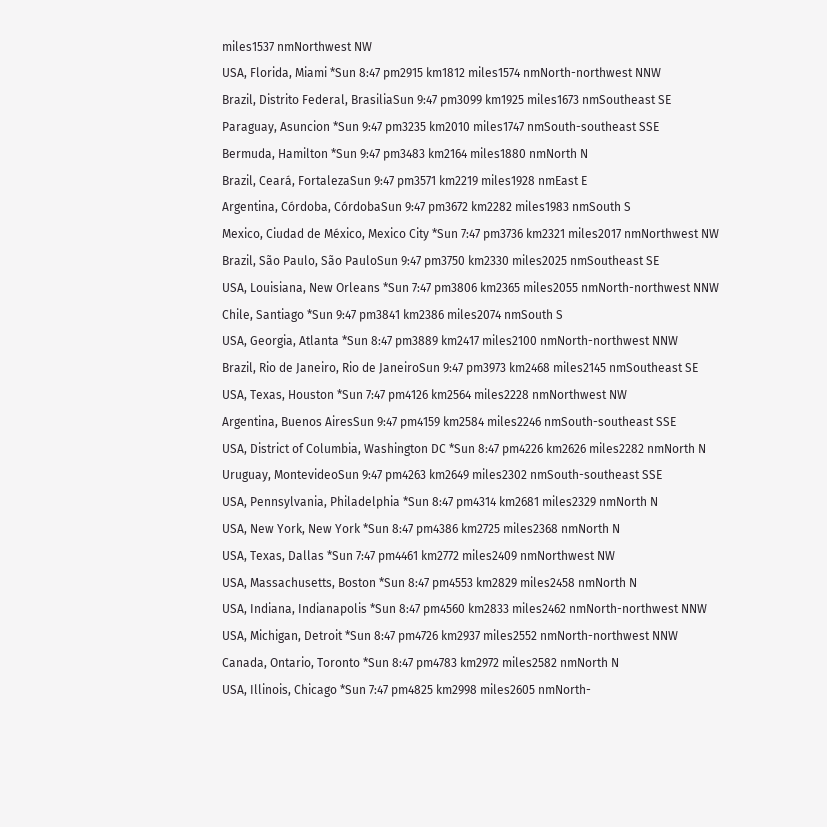miles1537 nmNorthwest NW
USA, Florida, Miami *Sun 8:47 pm2915 km1812 miles1574 nmNorth-northwest NNW
Brazil, Distrito Federal, BrasiliaSun 9:47 pm3099 km1925 miles1673 nmSoutheast SE
Paraguay, Asuncion *Sun 9:47 pm3235 km2010 miles1747 nmSouth-southeast SSE
Bermuda, Hamilton *Sun 9:47 pm3483 km2164 miles1880 nmNorth N
Brazil, Ceará, FortalezaSun 9:47 pm3571 km2219 miles1928 nmEast E
Argentina, Córdoba, CórdobaSun 9:47 pm3672 km2282 miles1983 nmSouth S
Mexico, Ciudad de México, Mexico City *Sun 7:47 pm3736 km2321 miles2017 nmNorthwest NW
Brazil, São Paulo, São PauloSun 9:47 pm3750 km2330 miles2025 nmSoutheast SE
USA, Louisiana, New Orleans *Sun 7:47 pm3806 km2365 miles2055 nmNorth-northwest NNW
Chile, Santiago *Sun 9:47 pm3841 km2386 miles2074 nmSouth S
USA, Georgia, Atlanta *Sun 8:47 pm3889 km2417 miles2100 nmNorth-northwest NNW
Brazil, Rio de Janeiro, Rio de JaneiroSun 9:47 pm3973 km2468 miles2145 nmSoutheast SE
USA, Texas, Houston *Sun 7:47 pm4126 km2564 miles2228 nmNorthwest NW
Argentina, Buenos AiresSun 9:47 pm4159 km2584 miles2246 nmSouth-southeast SSE
USA, District of Columbia, Washington DC *Sun 8:47 pm4226 km2626 miles2282 nmNorth N
Uruguay, MontevideoSun 9:47 pm4263 km2649 miles2302 nmSouth-southeast SSE
USA, Pennsylvania, Philadelphia *Sun 8:47 pm4314 km2681 miles2329 nmNorth N
USA, New York, New York *Sun 8:47 pm4386 km2725 miles2368 nmNorth N
USA, Texas, Dallas *Sun 7:47 pm4461 km2772 miles2409 nmNorthwest NW
USA, Massachusetts, Boston *Sun 8:47 pm4553 km2829 miles2458 nmNorth N
USA, Indiana, Indianapolis *Sun 8:47 pm4560 km2833 miles2462 nmNorth-northwest NNW
USA, Michigan, Detroit *Sun 8:47 pm4726 km2937 miles2552 nmNorth-northwest NNW
Canada, Ontario, Toronto *Sun 8:47 pm4783 km2972 miles2582 nmNorth N
USA, Illinois, Chicago *Sun 7:47 pm4825 km2998 miles2605 nmNorth-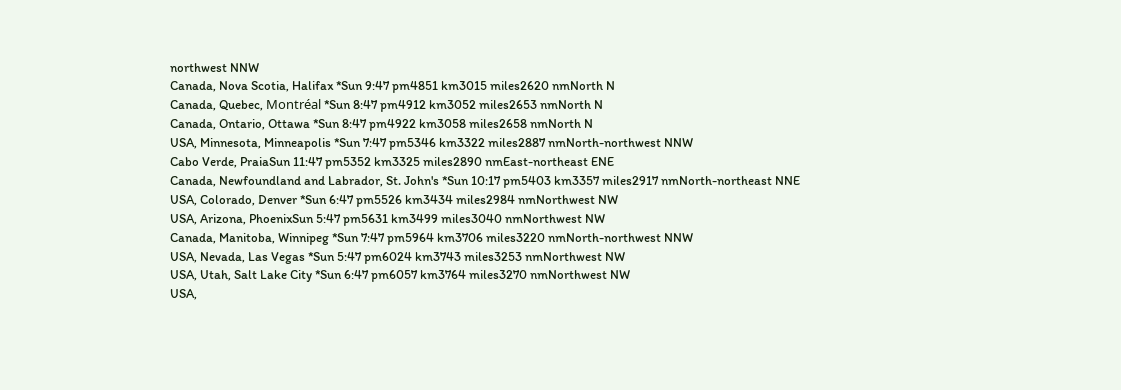northwest NNW
Canada, Nova Scotia, Halifax *Sun 9:47 pm4851 km3015 miles2620 nmNorth N
Canada, Quebec, Montréal *Sun 8:47 pm4912 km3052 miles2653 nmNorth N
Canada, Ontario, Ottawa *Sun 8:47 pm4922 km3058 miles2658 nmNorth N
USA, Minnesota, Minneapolis *Sun 7:47 pm5346 km3322 miles2887 nmNorth-northwest NNW
Cabo Verde, PraiaSun 11:47 pm5352 km3325 miles2890 nmEast-northeast ENE
Canada, Newfoundland and Labrador, St. John's *Sun 10:17 pm5403 km3357 miles2917 nmNorth-northeast NNE
USA, Colorado, Denver *Sun 6:47 pm5526 km3434 miles2984 nmNorthwest NW
USA, Arizona, PhoenixSun 5:47 pm5631 km3499 miles3040 nmNorthwest NW
Canada, Manitoba, Winnipeg *Sun 7:47 pm5964 km3706 miles3220 nmNorth-northwest NNW
USA, Nevada, Las Vegas *Sun 5:47 pm6024 km3743 miles3253 nmNorthwest NW
USA, Utah, Salt Lake City *Sun 6:47 pm6057 km3764 miles3270 nmNorthwest NW
USA,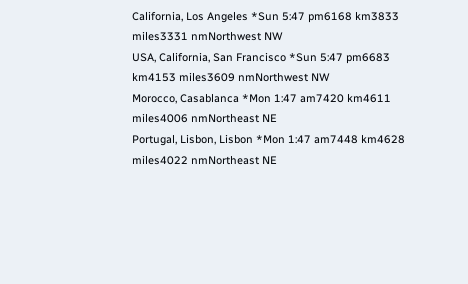California, Los Angeles *Sun 5:47 pm6168 km3833 miles3331 nmNorthwest NW
USA, California, San Francisco *Sun 5:47 pm6683 km4153 miles3609 nmNorthwest NW
Morocco, Casablanca *Mon 1:47 am7420 km4611 miles4006 nmNortheast NE
Portugal, Lisbon, Lisbon *Mon 1:47 am7448 km4628 miles4022 nmNortheast NE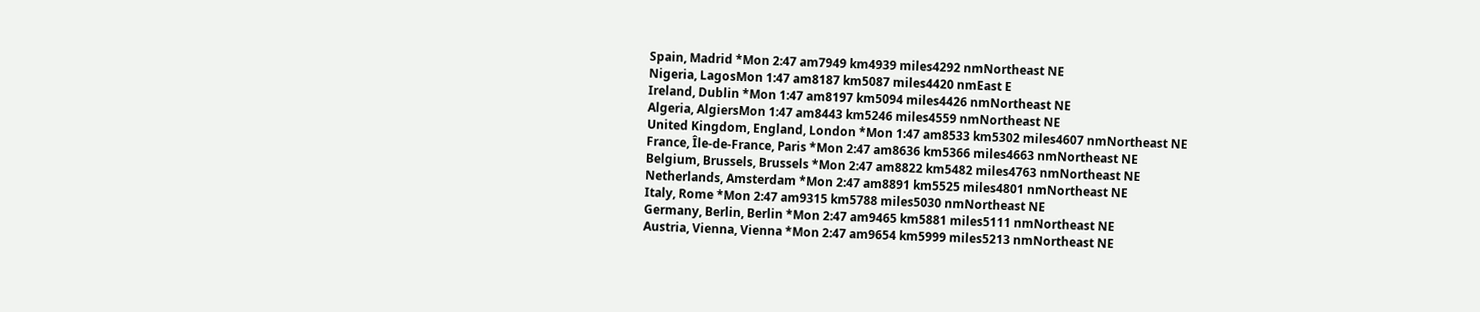Spain, Madrid *Mon 2:47 am7949 km4939 miles4292 nmNortheast NE
Nigeria, LagosMon 1:47 am8187 km5087 miles4420 nmEast E
Ireland, Dublin *Mon 1:47 am8197 km5094 miles4426 nmNortheast NE
Algeria, AlgiersMon 1:47 am8443 km5246 miles4559 nmNortheast NE
United Kingdom, England, London *Mon 1:47 am8533 km5302 miles4607 nmNortheast NE
France, Île-de-France, Paris *Mon 2:47 am8636 km5366 miles4663 nmNortheast NE
Belgium, Brussels, Brussels *Mon 2:47 am8822 km5482 miles4763 nmNortheast NE
Netherlands, Amsterdam *Mon 2:47 am8891 km5525 miles4801 nmNortheast NE
Italy, Rome *Mon 2:47 am9315 km5788 miles5030 nmNortheast NE
Germany, Berlin, Berlin *Mon 2:47 am9465 km5881 miles5111 nmNortheast NE
Austria, Vienna, Vienna *Mon 2:47 am9654 km5999 miles5213 nmNortheast NE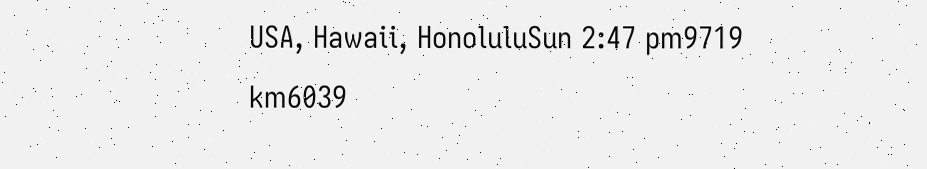USA, Hawaii, HonoluluSun 2:47 pm9719 km6039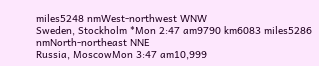miles5248 nmWest-northwest WNW
Sweden, Stockholm *Mon 2:47 am9790 km6083 miles5286 nmNorth-northeast NNE
Russia, MoscowMon 3:47 am10,999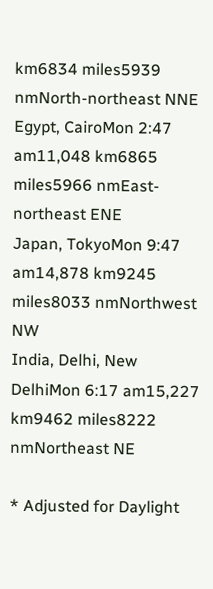km6834 miles5939 nmNorth-northeast NNE
Egypt, CairoMon 2:47 am11,048 km6865 miles5966 nmEast-northeast ENE
Japan, TokyoMon 9:47 am14,878 km9245 miles8033 nmNorthwest NW
India, Delhi, New DelhiMon 6:17 am15,227 km9462 miles8222 nmNortheast NE

* Adjusted for Daylight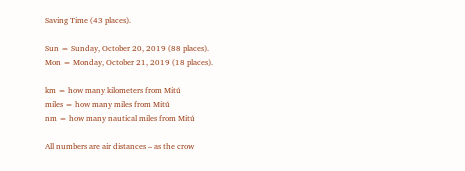Saving Time (43 places).

Sun = Sunday, October 20, 2019 (88 places).
Mon = Monday, October 21, 2019 (18 places).

km = how many kilometers from Mitú
miles = how many miles from Mitú
nm = how many nautical miles from Mitú

All numbers are air distances – as the crow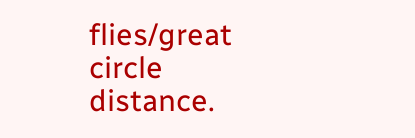flies/great circle distance.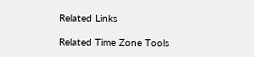Related Links

Related Time Zone Tools